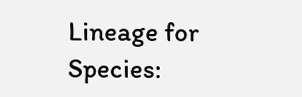Lineage for Species: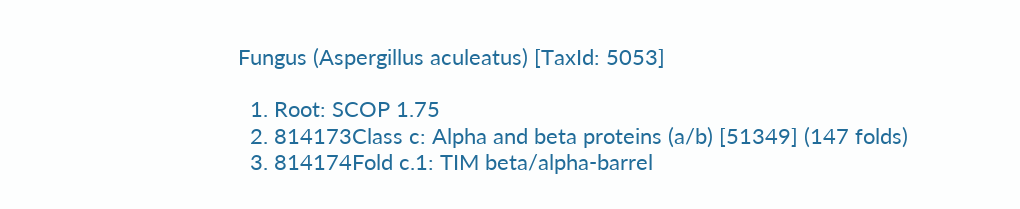Fungus (Aspergillus aculeatus) [TaxId: 5053]

  1. Root: SCOP 1.75
  2. 814173Class c: Alpha and beta proteins (a/b) [51349] (147 folds)
  3. 814174Fold c.1: TIM beta/alpha-barrel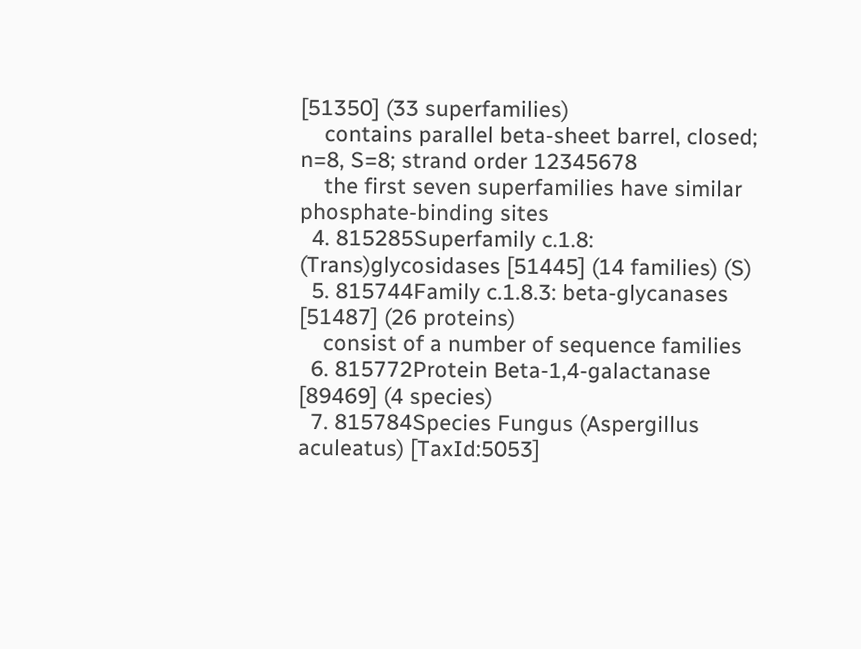[51350] (33 superfamilies)
    contains parallel beta-sheet barrel, closed; n=8, S=8; strand order 12345678
    the first seven superfamilies have similar phosphate-binding sites
  4. 815285Superfamily c.1.8: (Trans)glycosidases [51445] (14 families) (S)
  5. 815744Family c.1.8.3: beta-glycanases [51487] (26 proteins)
    consist of a number of sequence families
  6. 815772Protein Beta-1,4-galactanase [89469] (4 species)
  7. 815784Species Fungus (Aspergillus aculeatus) [TaxId:5053]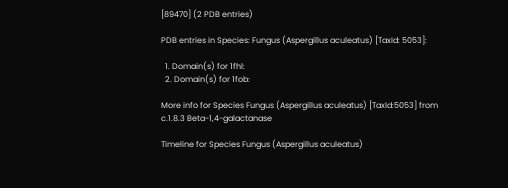[89470] (2 PDB entries)

PDB entries in Species: Fungus (Aspergillus aculeatus) [TaxId: 5053]:

  1. Domain(s) for 1fhl:
  2. Domain(s) for 1fob:

More info for Species Fungus (Aspergillus aculeatus) [TaxId:5053] from c.1.8.3 Beta-1,4-galactanase

Timeline for Species Fungus (Aspergillus aculeatus)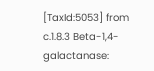[TaxId:5053] from c.1.8.3 Beta-1,4-galactanase: